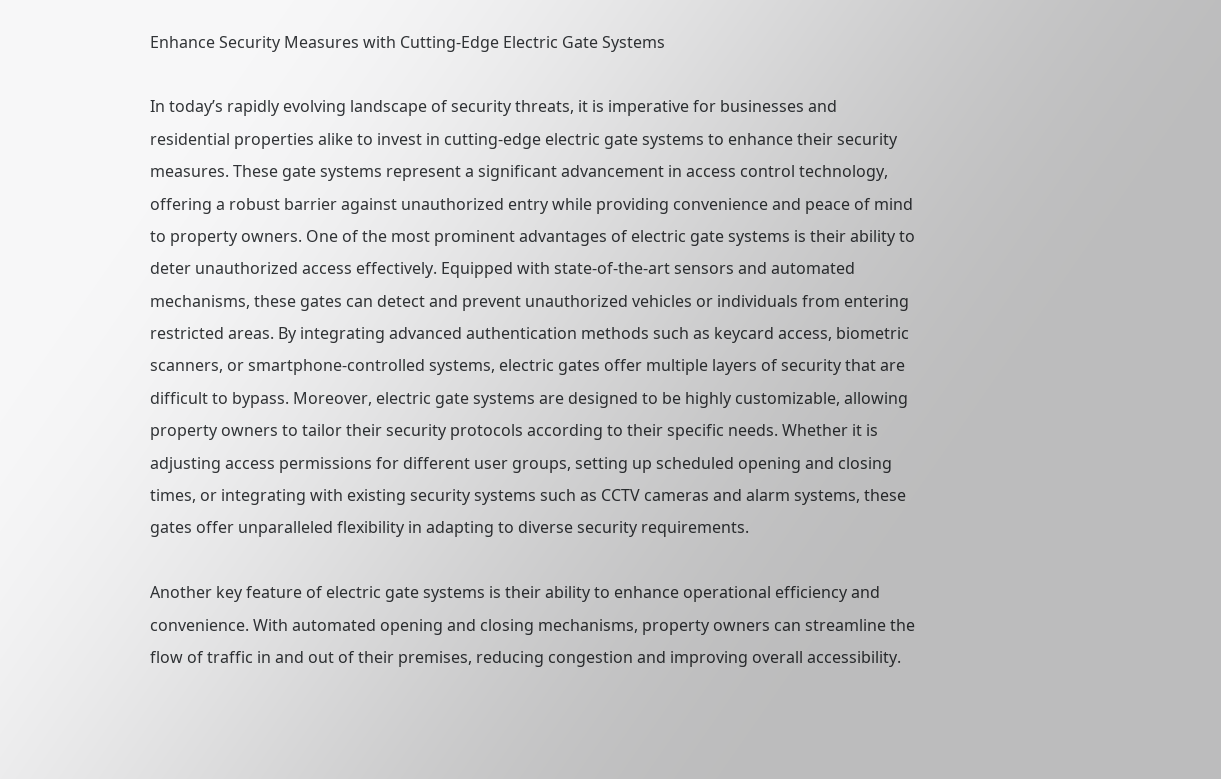Enhance Security Measures with Cutting-Edge Electric Gate Systems

In today’s rapidly evolving landscape of security threats, it is imperative for businesses and residential properties alike to invest in cutting-edge electric gate systems to enhance their security measures. These gate systems represent a significant advancement in access control technology, offering a robust barrier against unauthorized entry while providing convenience and peace of mind to property owners. One of the most prominent advantages of electric gate systems is their ability to deter unauthorized access effectively. Equipped with state-of-the-art sensors and automated mechanisms, these gates can detect and prevent unauthorized vehicles or individuals from entering restricted areas. By integrating advanced authentication methods such as keycard access, biometric scanners, or smartphone-controlled systems, electric gates offer multiple layers of security that are difficult to bypass. Moreover, electric gate systems are designed to be highly customizable, allowing property owners to tailor their security protocols according to their specific needs. Whether it is adjusting access permissions for different user groups, setting up scheduled opening and closing times, or integrating with existing security systems such as CCTV cameras and alarm systems, these gates offer unparalleled flexibility in adapting to diverse security requirements.

Another key feature of electric gate systems is their ability to enhance operational efficiency and convenience. With automated opening and closing mechanisms, property owners can streamline the flow of traffic in and out of their premises, reducing congestion and improving overall accessibility.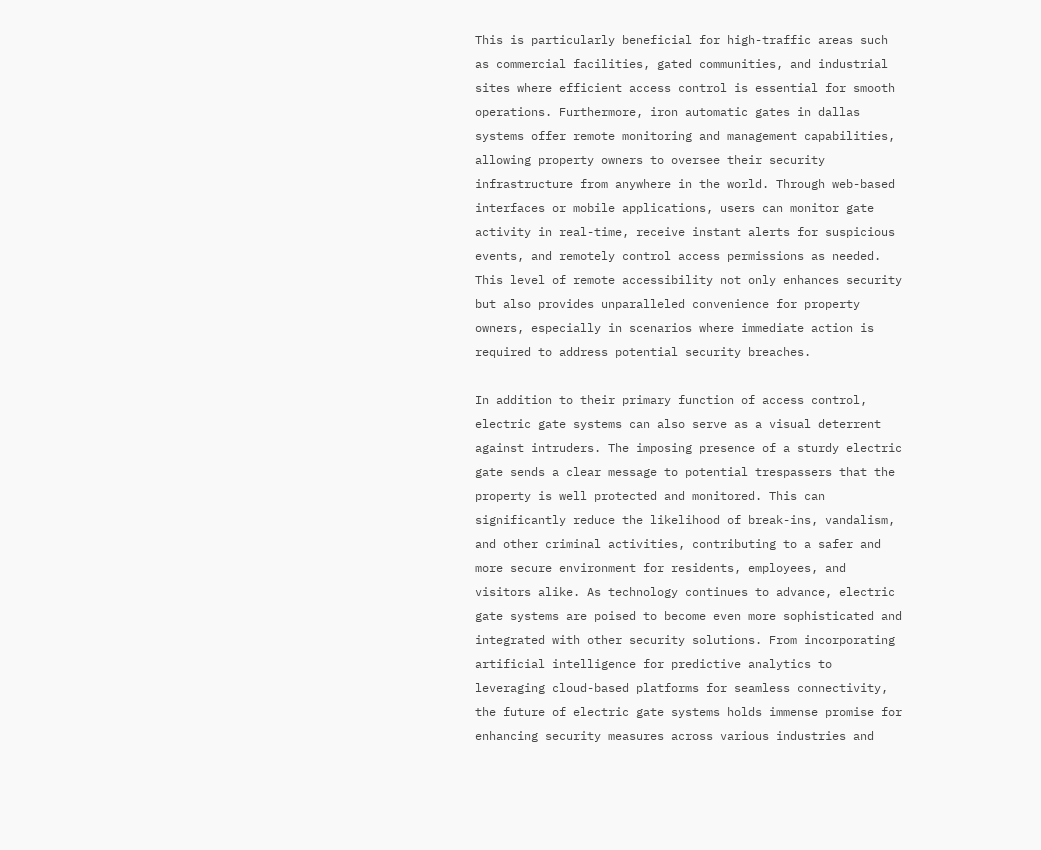This is particularly beneficial for high-traffic areas such as commercial facilities, gated communities, and industrial sites where efficient access control is essential for smooth operations. Furthermore, iron automatic gates in dallas systems offer remote monitoring and management capabilities, allowing property owners to oversee their security infrastructure from anywhere in the world. Through web-based interfaces or mobile applications, users can monitor gate activity in real-time, receive instant alerts for suspicious events, and remotely control access permissions as needed. This level of remote accessibility not only enhances security but also provides unparalleled convenience for property owners, especially in scenarios where immediate action is required to address potential security breaches.

In addition to their primary function of access control, electric gate systems can also serve as a visual deterrent against intruders. The imposing presence of a sturdy electric gate sends a clear message to potential trespassers that the property is well protected and monitored. This can significantly reduce the likelihood of break-ins, vandalism, and other criminal activities, contributing to a safer and more secure environment for residents, employees, and visitors alike. As technology continues to advance, electric gate systems are poised to become even more sophisticated and integrated with other security solutions. From incorporating artificial intelligence for predictive analytics to leveraging cloud-based platforms for seamless connectivity, the future of electric gate systems holds immense promise for enhancing security measures across various industries and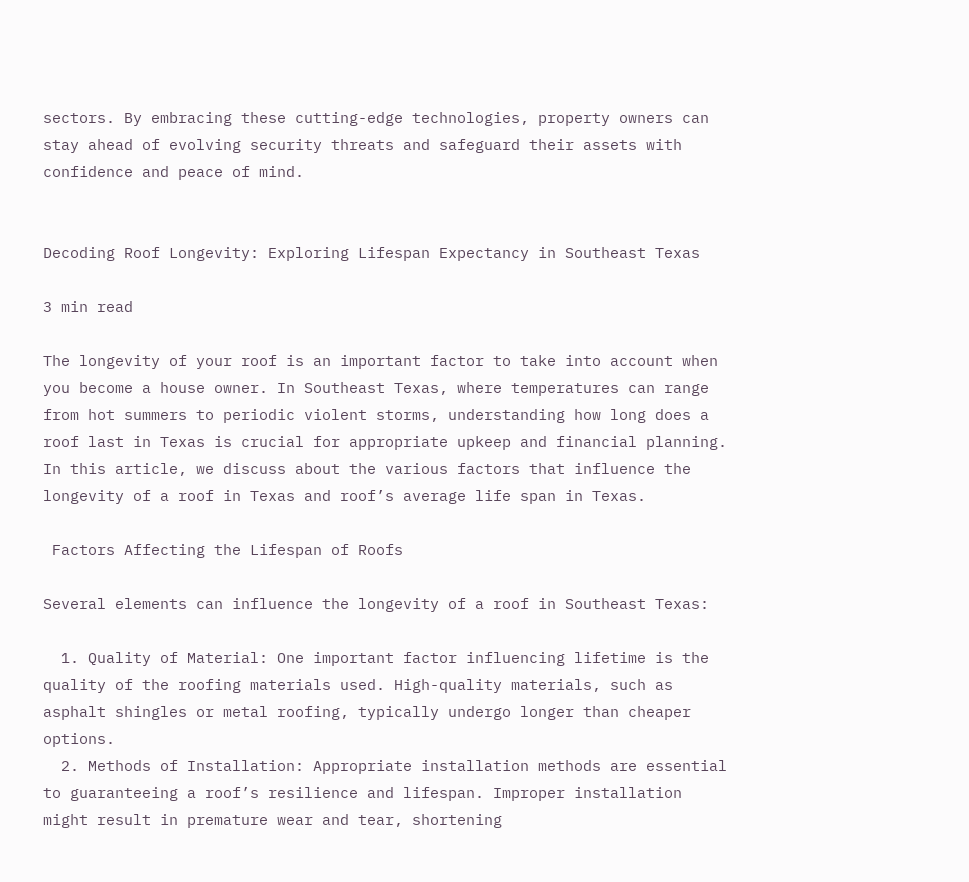sectors. By embracing these cutting-edge technologies, property owners can stay ahead of evolving security threats and safeguard their assets with confidence and peace of mind.


Decoding Roof Longevity: Exploring Lifespan Expectancy in Southeast Texas

3 min read

The longevity of your roof is an important factor to take into account when you become a house owner. In Southeast Texas, where temperatures can range from hot summers to periodic violent storms, understanding how long does a roof last in Texas is crucial for appropriate upkeep and financial planning. In this article, we discuss about the various factors that influence the longevity of a roof in Texas and roof’s average life span in Texas.

 Factors Affecting the Lifespan of Roofs

Several elements can influence the longevity of a roof in Southeast Texas:

  1. Quality of Material: One important factor influencing lifetime is the quality of the roofing materials used. High-quality materials, such as asphalt shingles or metal roofing, typically undergo longer than cheaper options.
  2. Methods of Installation: Appropriate installation methods are essential to guaranteeing a roof’s resilience and lifespan. Improper installation might result in premature wear and tear, shortening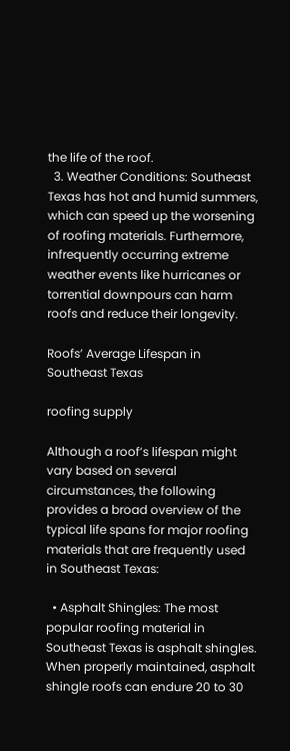the life of the roof.
  3. Weather Conditions: Southeast Texas has hot and humid summers, which can speed up the worsening of roofing materials. Furthermore, infrequently occurring extreme weather events like hurricanes or torrential downpours can harm roofs and reduce their longevity.

Roofs’ Average Lifespan in Southeast Texas

roofing supply

Although a roof’s lifespan might vary based on several circumstances, the following provides a broad overview of the typical life spans for major roofing materials that are frequently used in Southeast Texas:

  • Asphalt Shingles: The most popular roofing material in Southeast Texas is asphalt shingles. When properly maintained, asphalt shingle roofs can endure 20 to 30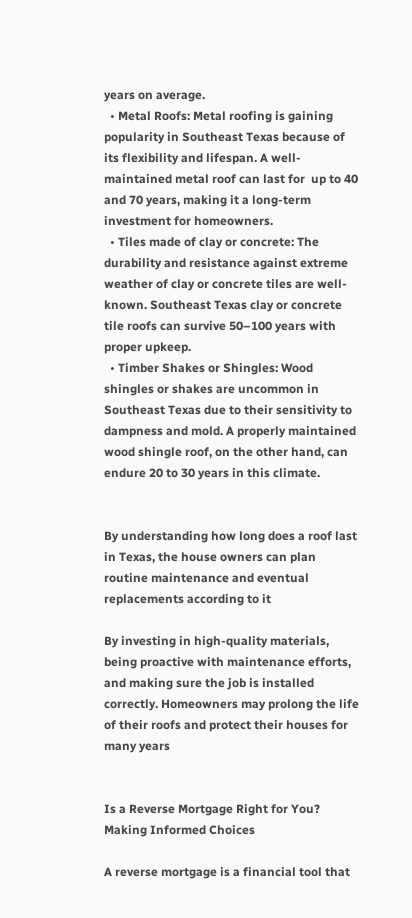years on average.
  • Metal Roofs: Metal roofing is gaining popularity in Southeast Texas because of its flexibility and lifespan. A well-maintained metal roof can last for  up to 40 and 70 years, making it a long-term investment for homeowners.
  • Tiles made of clay or concrete: The durability and resistance against extreme weather of clay or concrete tiles are well-known. Southeast Texas clay or concrete tile roofs can survive 50–100 years with proper upkeep.
  • Timber Shakes or Shingles: Wood shingles or shakes are uncommon in Southeast Texas due to their sensitivity to dampness and mold. A properly maintained wood shingle roof, on the other hand, can endure 20 to 30 years in this climate.


By understanding how long does a roof last in Texas, the house owners can plan routine maintenance and eventual replacements according to it

By investing in high-quality materials, being proactive with maintenance efforts, and making sure the job is installed correctly. Homeowners may prolong the life of their roofs and protect their houses for many years


Is a Reverse Mortgage Right for You? Making Informed Choices

A reverse mortgage is a financial tool that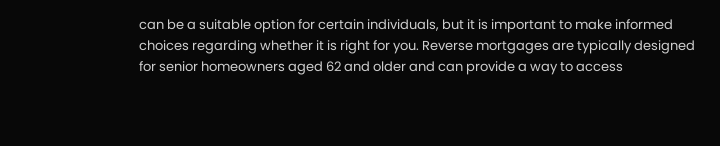can be a suitable option for certain individuals, but it is important to make informed choices regarding whether it is right for you. Reverse mortgages are typically designed for senior homeowners aged 62 and older and can provide a way to access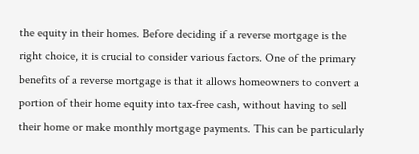the equity in their homes. Before deciding if a reverse mortgage is the right choice, it is crucial to consider various factors. One of the primary benefits of a reverse mortgage is that it allows homeowners to convert a portion of their home equity into tax-free cash, without having to sell their home or make monthly mortgage payments. This can be particularly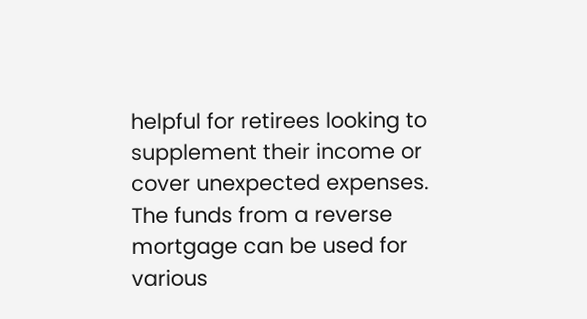helpful for retirees looking to supplement their income or cover unexpected expenses. The funds from a reverse mortgage can be used for various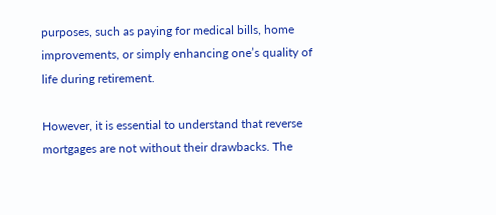purposes, such as paying for medical bills, home improvements, or simply enhancing one’s quality of life during retirement.

However, it is essential to understand that reverse mortgages are not without their drawbacks. The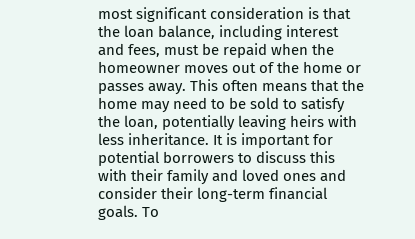most significant consideration is that the loan balance, including interest and fees, must be repaid when the homeowner moves out of the home or passes away. This often means that the home may need to be sold to satisfy the loan, potentially leaving heirs with less inheritance. It is important for potential borrowers to discuss this with their family and loved ones and consider their long-term financial goals. To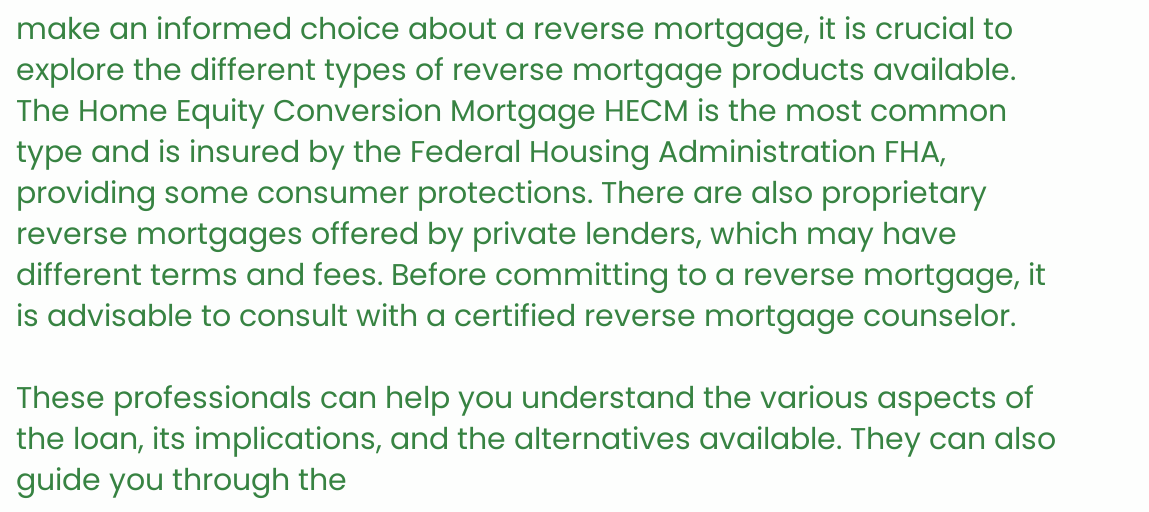make an informed choice about a reverse mortgage, it is crucial to explore the different types of reverse mortgage products available. The Home Equity Conversion Mortgage HECM is the most common type and is insured by the Federal Housing Administration FHA, providing some consumer protections. There are also proprietary reverse mortgages offered by private lenders, which may have different terms and fees. Before committing to a reverse mortgage, it is advisable to consult with a certified reverse mortgage counselor.

These professionals can help you understand the various aspects of the loan, its implications, and the alternatives available. They can also guide you through the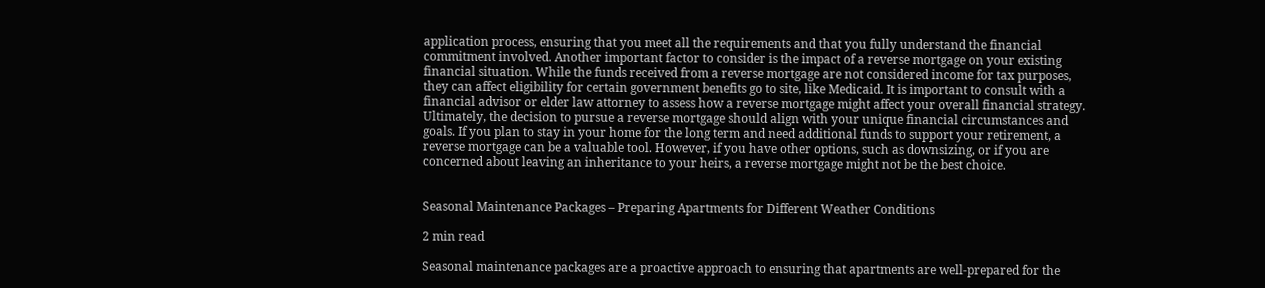application process, ensuring that you meet all the requirements and that you fully understand the financial commitment involved. Another important factor to consider is the impact of a reverse mortgage on your existing financial situation. While the funds received from a reverse mortgage are not considered income for tax purposes, they can affect eligibility for certain government benefits go to site, like Medicaid. It is important to consult with a financial advisor or elder law attorney to assess how a reverse mortgage might affect your overall financial strategy. Ultimately, the decision to pursue a reverse mortgage should align with your unique financial circumstances and goals. If you plan to stay in your home for the long term and need additional funds to support your retirement, a reverse mortgage can be a valuable tool. However, if you have other options, such as downsizing, or if you are concerned about leaving an inheritance to your heirs, a reverse mortgage might not be the best choice.


Seasonal Maintenance Packages – Preparing Apartments for Different Weather Conditions

2 min read

Seasonal maintenance packages are a proactive approach to ensuring that apartments are well-prepared for the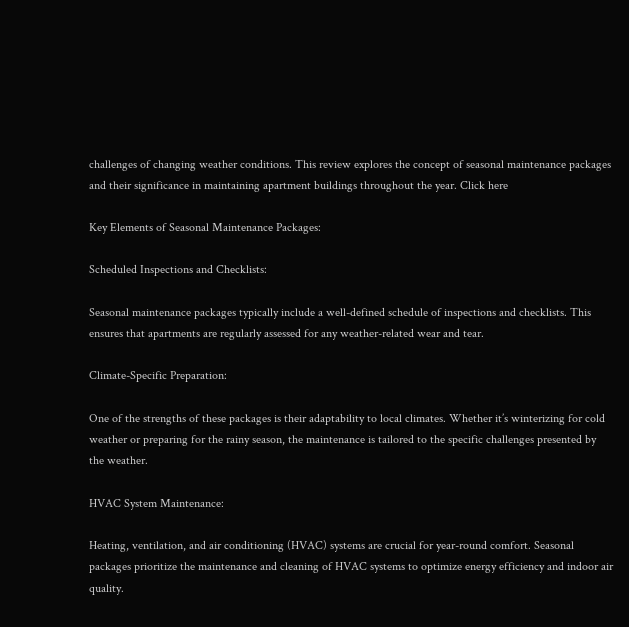challenges of changing weather conditions. This review explores the concept of seasonal maintenance packages and their significance in maintaining apartment buildings throughout the year. Click here

Key Elements of Seasonal Maintenance Packages:

Scheduled Inspections and Checklists:

Seasonal maintenance packages typically include a well-defined schedule of inspections and checklists. This ensures that apartments are regularly assessed for any weather-related wear and tear.

Climate-Specific Preparation:

One of the strengths of these packages is their adaptability to local climates. Whether it’s winterizing for cold weather or preparing for the rainy season, the maintenance is tailored to the specific challenges presented by the weather.

HVAC System Maintenance:

Heating, ventilation, and air conditioning (HVAC) systems are crucial for year-round comfort. Seasonal packages prioritize the maintenance and cleaning of HVAC systems to optimize energy efficiency and indoor air quality.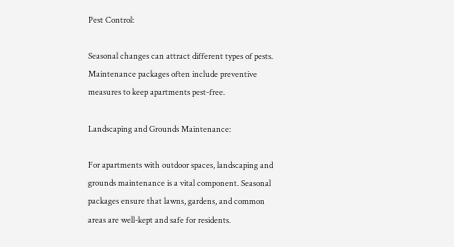Pest Control:

Seasonal changes can attract different types of pests. Maintenance packages often include preventive measures to keep apartments pest-free.

Landscaping and Grounds Maintenance:

For apartments with outdoor spaces, landscaping and grounds maintenance is a vital component. Seasonal packages ensure that lawns, gardens, and common areas are well-kept and safe for residents.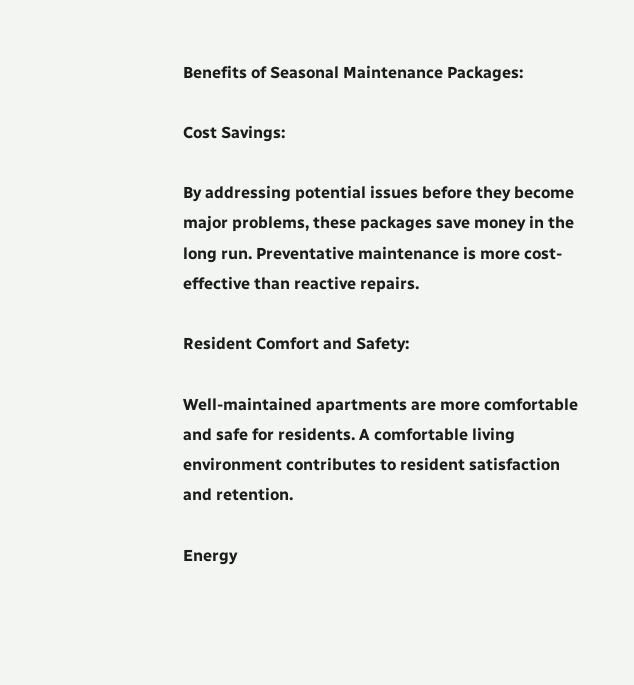Benefits of Seasonal Maintenance Packages:

Cost Savings:

By addressing potential issues before they become major problems, these packages save money in the long run. Preventative maintenance is more cost-effective than reactive repairs.

Resident Comfort and Safety:

Well-maintained apartments are more comfortable and safe for residents. A comfortable living environment contributes to resident satisfaction and retention.

Energy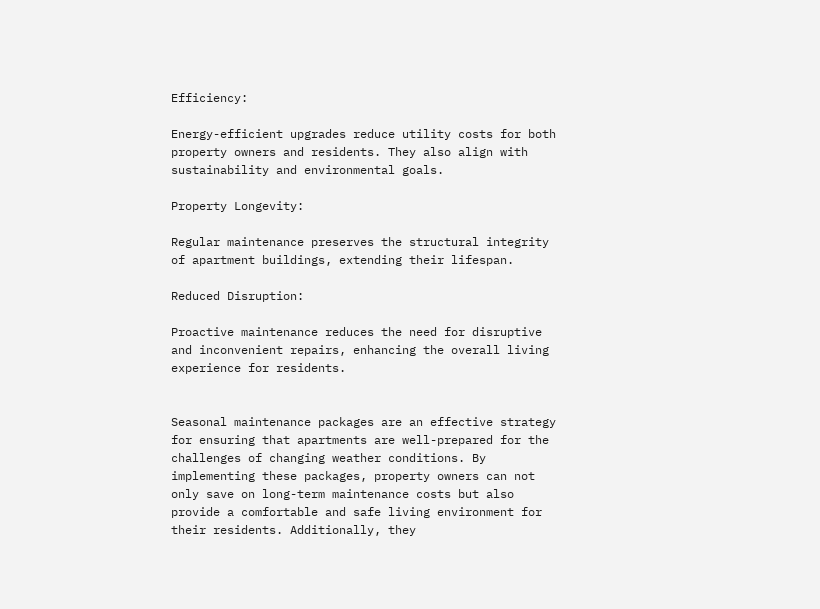Efficiency:

Energy-efficient upgrades reduce utility costs for both property owners and residents. They also align with sustainability and environmental goals.

Property Longevity:

Regular maintenance preserves the structural integrity of apartment buildings, extending their lifespan.

Reduced Disruption:

Proactive maintenance reduces the need for disruptive and inconvenient repairs, enhancing the overall living experience for residents.


Seasonal maintenance packages are an effective strategy for ensuring that apartments are well-prepared for the challenges of changing weather conditions. By implementing these packages, property owners can not only save on long-term maintenance costs but also provide a comfortable and safe living environment for their residents. Additionally, they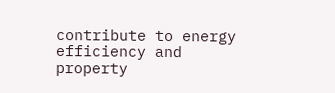contribute to energy efficiency and property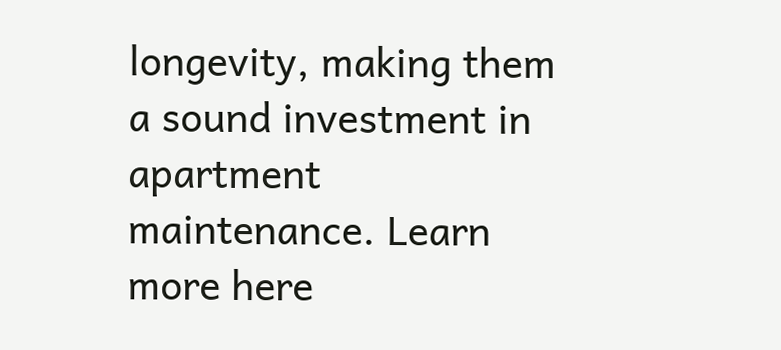longevity, making them a sound investment in apartment maintenance. Learn more here